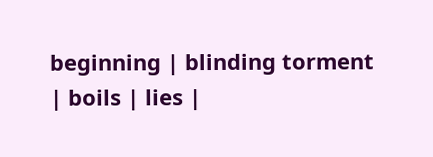beginning | blinding torment | boils | lies |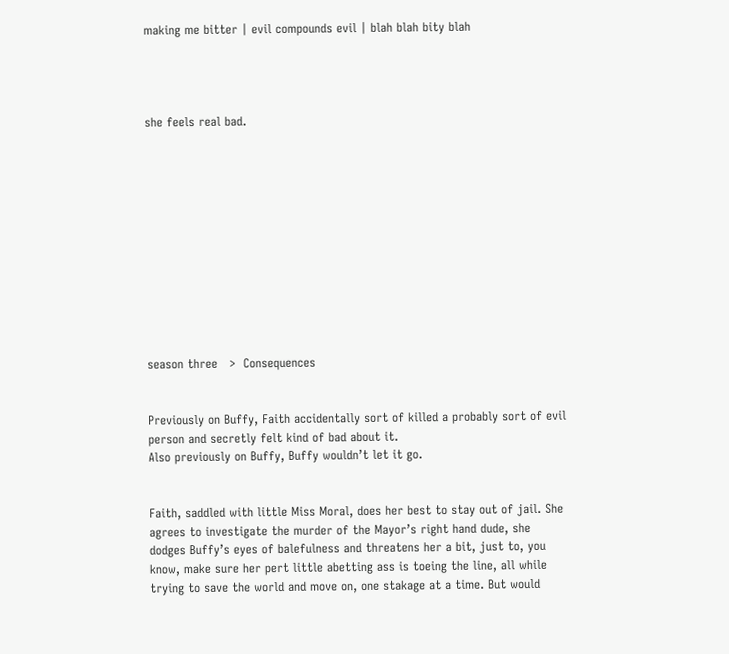making me bitter | evil compounds evil | blah blah bity blah




she feels real bad.












season three   >  Consequences


Previously on Buffy, Faith accidentally sort of killed a probably sort of evil person and secretly felt kind of bad about it.
Also previously on Buffy, Buffy wouldn’t let it go.


Faith, saddled with little Miss Moral, does her best to stay out of jail. She agrees to investigate the murder of the Mayor’s right hand dude, she dodges Buffy’s eyes of balefulness and threatens her a bit, just to, you know, make sure her pert little abetting ass is toeing the line, all while trying to save the world and move on, one stakage at a time. But would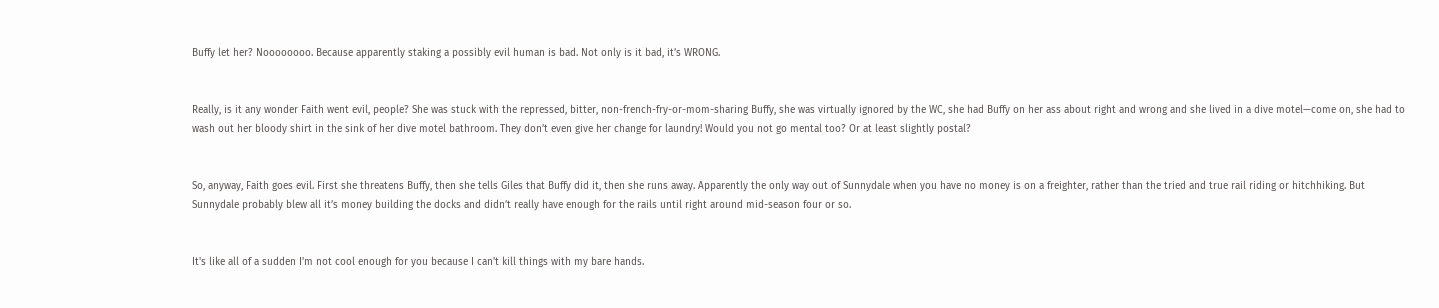Buffy let her? Noooooooo. Because apparently staking a possibly evil human is bad. Not only is it bad, it’s WRONG.


Really, is it any wonder Faith went evil, people? She was stuck with the repressed, bitter, non-french-fry-or-mom-sharing Buffy, she was virtually ignored by the WC, she had Buffy on her ass about right and wrong and she lived in a dive motel—come on, she had to wash out her bloody shirt in the sink of her dive motel bathroom. They don’t even give her change for laundry! Would you not go mental too? Or at least slightly postal?


So, anyway, Faith goes evil. First she threatens Buffy, then she tells Giles that Buffy did it, then she runs away. Apparently the only way out of Sunnydale when you have no money is on a freighter, rather than the tried and true rail riding or hitchhiking. But Sunnydale probably blew all it’s money building the docks and didn’t really have enough for the rails until right around mid-season four or so.


It's like all of a sudden I'm not cool enough for you because I can't kill things with my bare hands.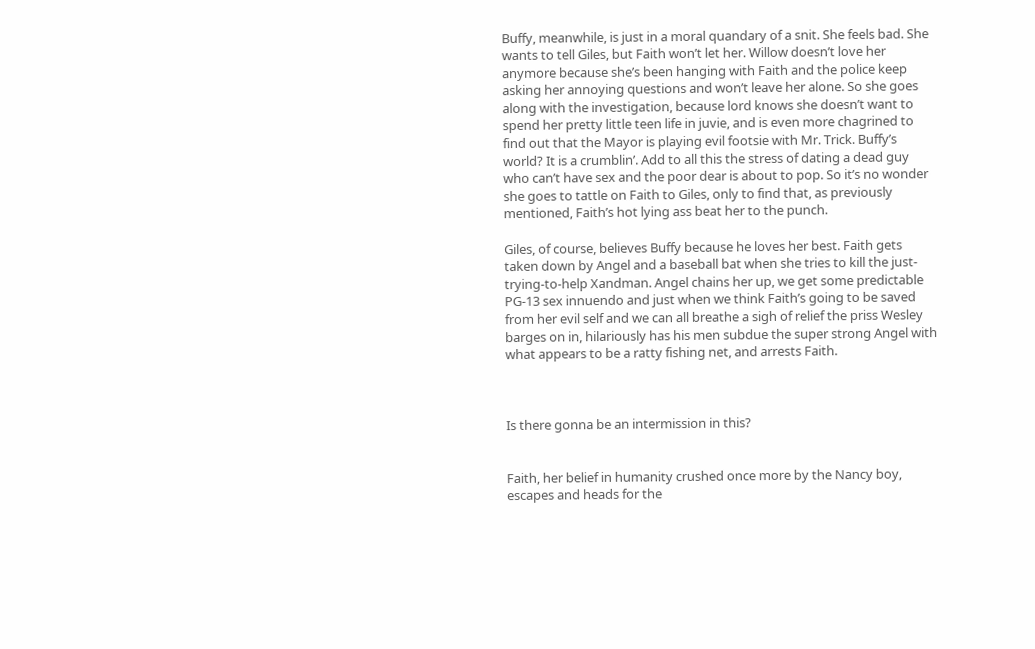Buffy, meanwhile, is just in a moral quandary of a snit. She feels bad. She wants to tell Giles, but Faith won’t let her. Willow doesn’t love her anymore because she’s been hanging with Faith and the police keep asking her annoying questions and won’t leave her alone. So she goes along with the investigation, because lord knows she doesn’t want to spend her pretty little teen life in juvie, and is even more chagrined to find out that the Mayor is playing evil footsie with Mr. Trick. Buffy’s world? It is a crumblin’. Add to all this the stress of dating a dead guy who can’t have sex and the poor dear is about to pop. So it’s no wonder she goes to tattle on Faith to Giles, only to find that, as previously mentioned, Faith’s hot lying ass beat her to the punch.

Giles, of course, believes Buffy because he loves her best. Faith gets taken down by Angel and a baseball bat when she tries to kill the just-trying-to-help Xandman. Angel chains her up, we get some predictable PG-13 sex innuendo and just when we think Faith’s going to be saved from her evil self and we can all breathe a sigh of relief the priss Wesley barges on in, hilariously has his men subdue the super strong Angel with what appears to be a ratty fishing net, and arrests Faith.



Is there gonna be an intermission in this?


Faith, her belief in humanity crushed once more by the Nancy boy, escapes and heads for the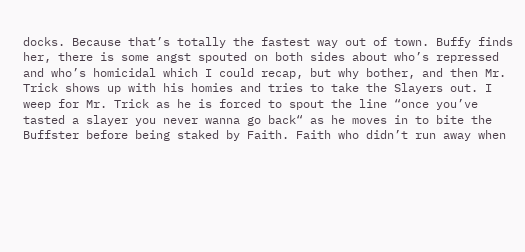docks. Because that’s totally the fastest way out of town. Buffy finds her, there is some angst spouted on both sides about who’s repressed and who’s homicidal which I could recap, but why bother, and then Mr. Trick shows up with his homies and tries to take the Slayers out. I weep for Mr. Trick as he is forced to spout the line “once you’ve tasted a slayer you never wanna go back“ as he moves in to bite the Buffster before being staked by Faith. Faith who didn’t run away when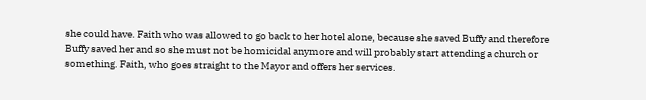she could have. Faith who was allowed to go back to her hotel alone, because she saved Buffy and therefore Buffy saved her and so she must not be homicidal anymore and will probably start attending a church or something. Faith, who goes straight to the Mayor and offers her services.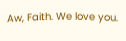Aw, Faith. We love you.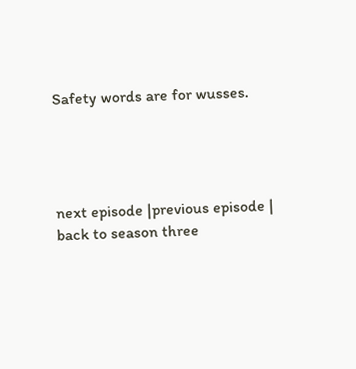Safety words are for wusses.




next episode |previous episode | back to season three